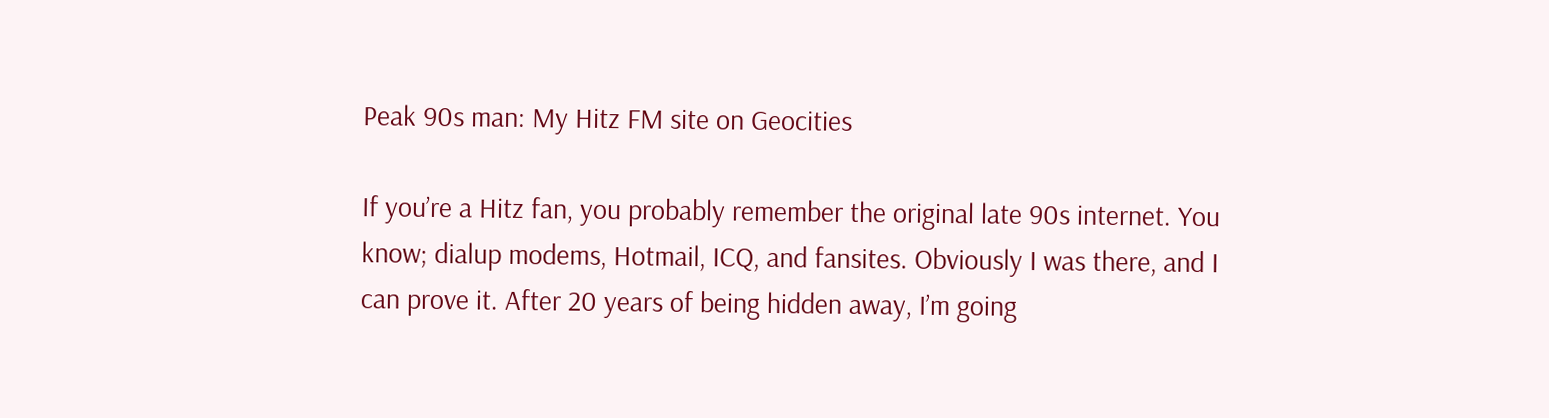Peak 90s man: My Hitz FM site on Geocities

If you’re a Hitz fan, you probably remember the original late 90s internet. You know; dialup modems, Hotmail, ICQ, and fansites. Obviously I was there, and I can prove it. After 20 years of being hidden away, I’m going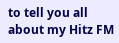to tell you all about my Hitz FM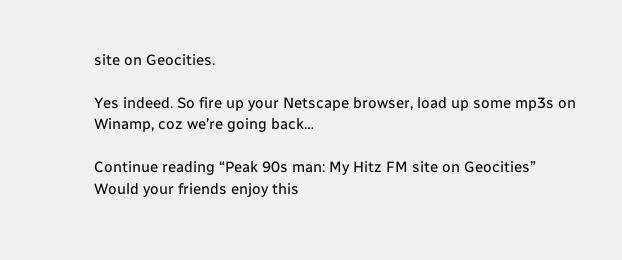site on Geocities.

Yes indeed. So fire up your Netscape browser, load up some mp3s on Winamp, coz we’re going back…

Continue reading “Peak 90s man: My Hitz FM site on Geocities”
Would your friends enjoy this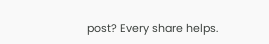post? Every share helps.